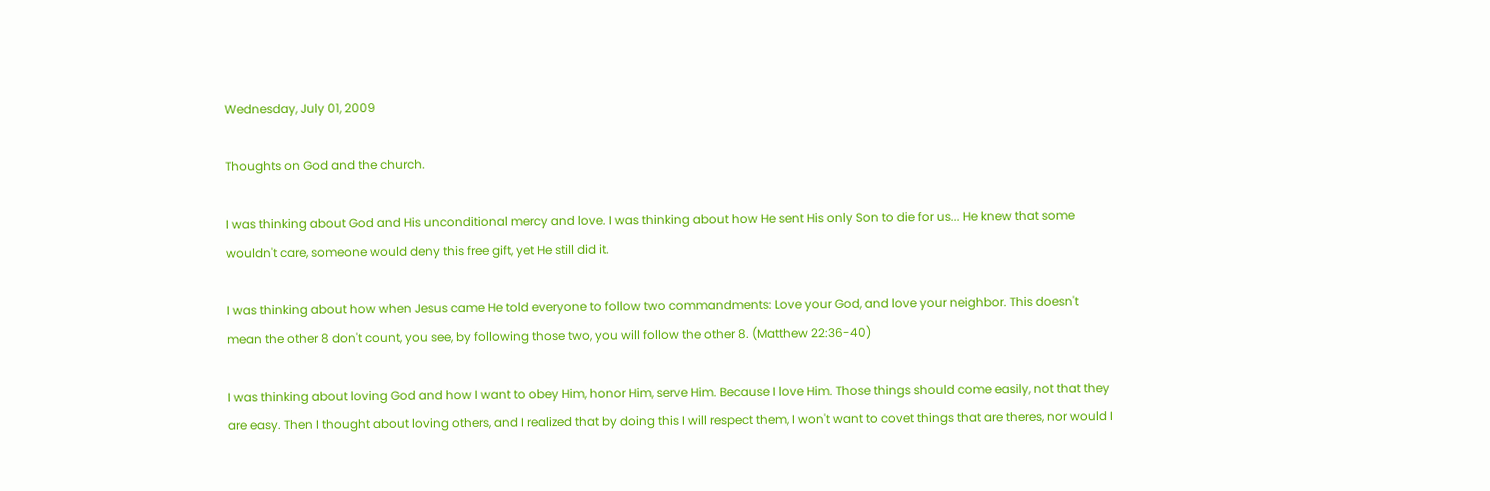Wednesday, July 01, 2009

Thoughts on God and the church.

I was thinking about God and His unconditional mercy and love. I was thinking about how He sent His only Son to die for us... He knew that some wouldn't care, someone would deny this free gift, yet He still did it.

I was thinking about how when Jesus came He told everyone to follow two commandments: Love your God, and love your neighbor. This doesn't mean the other 8 don't count, you see, by following those two, you will follow the other 8. (Matthew 22:36-40)

I was thinking about loving God and how I want to obey Him, honor Him, serve Him. Because I love Him. Those things should come easily, not that they are easy. Then I thought about loving others, and I realized that by doing this I will respect them, I won't want to covet things that are theres, nor would I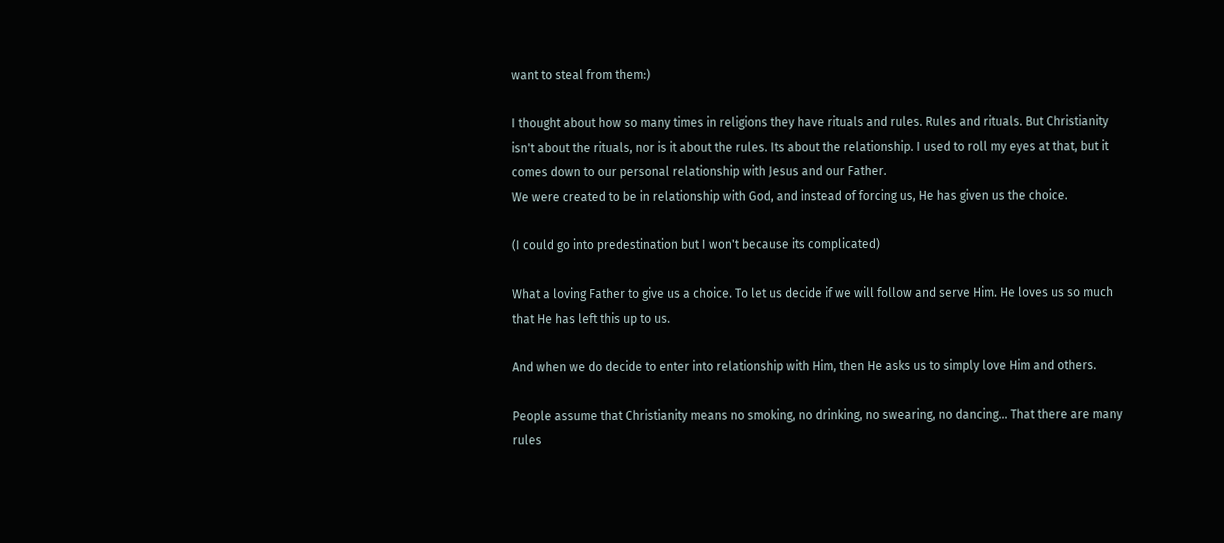want to steal from them:)

I thought about how so many times in religions they have rituals and rules. Rules and rituals. But Christianity isn't about the rituals, nor is it about the rules. Its about the relationship. I used to roll my eyes at that, but it comes down to our personal relationship with Jesus and our Father.
We were created to be in relationship with God, and instead of forcing us, He has given us the choice.

(I could go into predestination but I won't because its complicated)

What a loving Father to give us a choice. To let us decide if we will follow and serve Him. He loves us so much that He has left this up to us.

And when we do decide to enter into relationship with Him, then He asks us to simply love Him and others.

People assume that Christianity means no smoking, no drinking, no swearing, no dancing... That there are many rules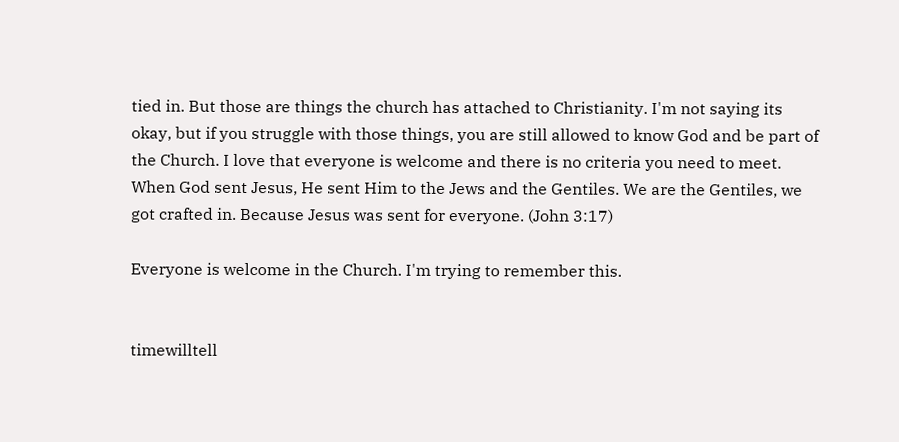tied in. But those are things the church has attached to Christianity. I'm not saying its okay, but if you struggle with those things, you are still allowed to know God and be part of the Church. I love that everyone is welcome and there is no criteria you need to meet. When God sent Jesus, He sent Him to the Jews and the Gentiles. We are the Gentiles, we got crafted in. Because Jesus was sent for everyone. (John 3:17)

Everyone is welcome in the Church. I'm trying to remember this.


timewilltell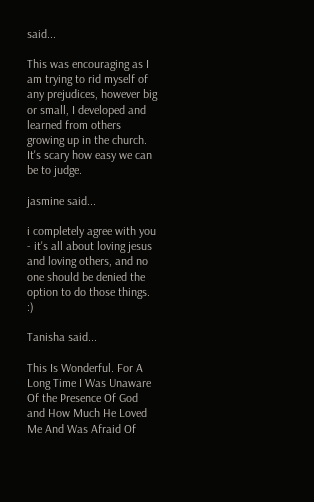said...

This was encouraging as I am trying to rid myself of any prejudices, however big or small, I developed and learned from others growing up in the church. It's scary how easy we can be to judge.

jasmine said...

i completely agree with you - it's all about loving jesus and loving others, and no one should be denied the option to do those things. :)

Tanisha said...

This Is Wonderful. For A Long Time I Was Unaware Of the Presence Of God and How Much He Loved Me And Was Afraid Of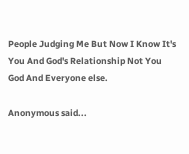People Judging Me But Now I Know It's You And God's Relationship Not You God And Everyone else.

Anonymous said...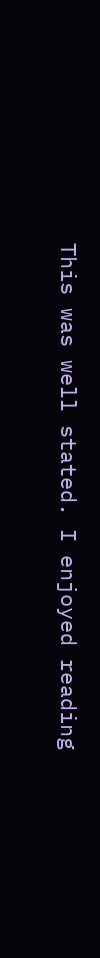This was well stated. I enjoyed reading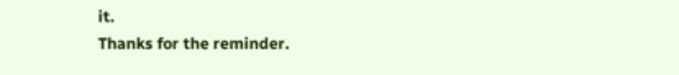it.
Thanks for the reminder.